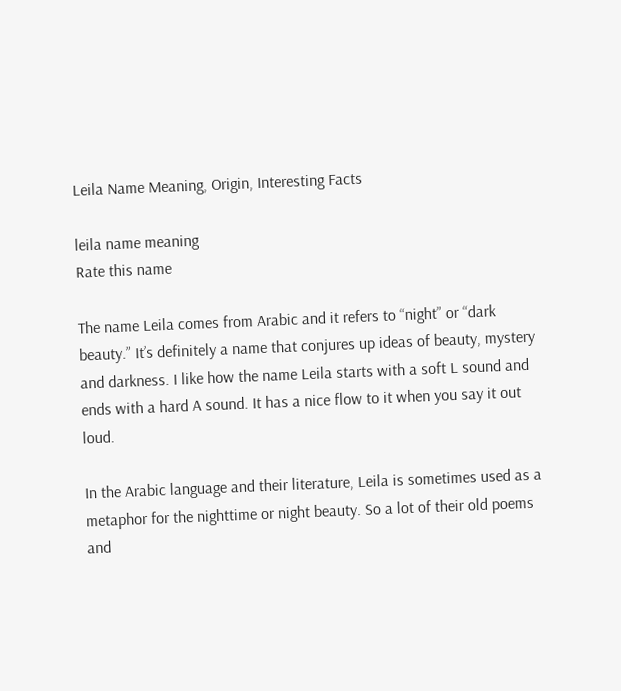Leila Name Meaning, Origin, Interesting Facts

leila name meaning
Rate this name

The name Leila comes from Arabic and it refers to “night” or “dark beauty.” It’s definitely a name that conjures up ideas of beauty, mystery and darkness. I like how the name Leila starts with a soft L sound and ends with a hard A sound. It has a nice flow to it when you say it out loud.

In the Arabic language and their literature, Leila is sometimes used as a metaphor for the nighttime or night beauty. So a lot of their old poems and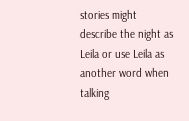stories might describe the night as Leila or use Leila as another word when talking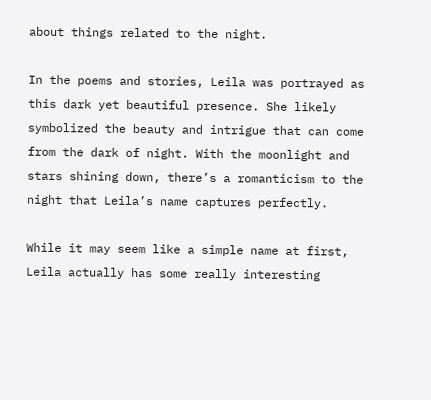about things related to the night.

In the poems and stories, Leila was portrayed as this dark yet beautiful presence. She likely symbolized the beauty and intrigue that can come from the dark of night. With the moonlight and stars shining down, there’s a romanticism to the night that Leila’s name captures perfectly.

While it may seem like a simple name at first, Leila actually has some really interesting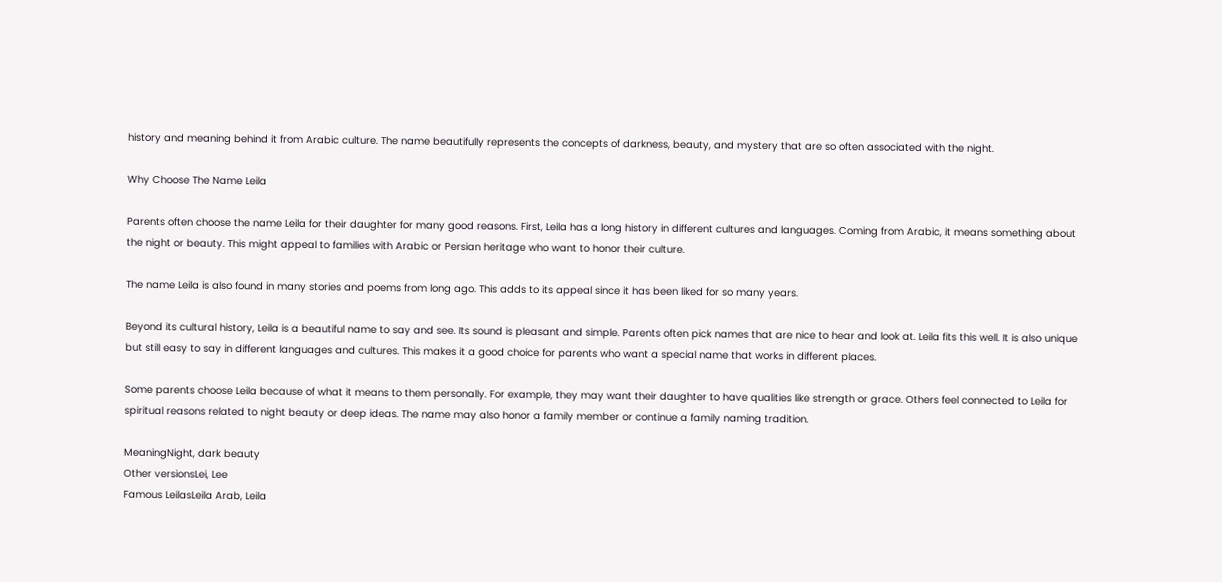history and meaning behind it from Arabic culture. The name beautifully represents the concepts of darkness, beauty, and mystery that are so often associated with the night.

Why Choose The Name Leila

Parents often choose the name Leila for their daughter for many good reasons. First, Leila has a long history in different cultures and languages. Coming from Arabic, it means something about the night or beauty. This might appeal to families with Arabic or Persian heritage who want to honor their culture.

The name Leila is also found in many stories and poems from long ago. This adds to its appeal since it has been liked for so many years.

Beyond its cultural history, Leila is a beautiful name to say and see. Its sound is pleasant and simple. Parents often pick names that are nice to hear and look at. Leila fits this well. It is also unique but still easy to say in different languages and cultures. This makes it a good choice for parents who want a special name that works in different places.

Some parents choose Leila because of what it means to them personally. For example, they may want their daughter to have qualities like strength or grace. Others feel connected to Leila for spiritual reasons related to night beauty or deep ideas. The name may also honor a family member or continue a family naming tradition.

MeaningNight, dark beauty
Other versionsLei, Lee
Famous LeilasLeila Arab, Leila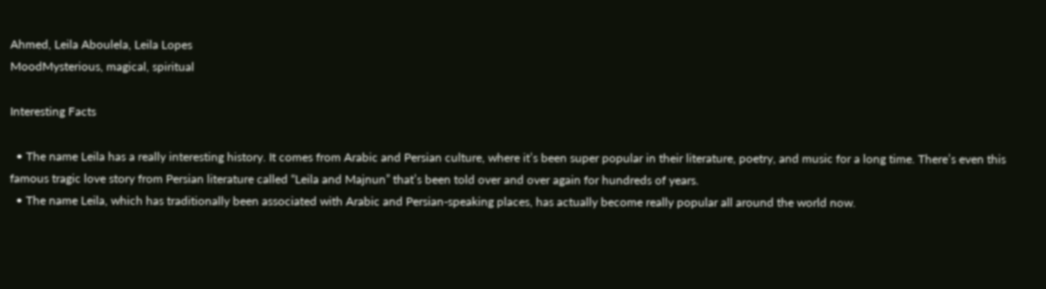Ahmed, Leila Aboulela, Leila Lopes
MoodMysterious, magical, spiritual

Interesting Facts

  • The name Leila has a really interesting history. It comes from Arabic and Persian culture, where it’s been super popular in their literature, poetry, and music for a long time. There’s even this famous tragic love story from Persian literature called “Leila and Majnun” that’s been told over and over again for hundreds of years.
  • The name Leila, which has traditionally been associated with Arabic and Persian-speaking places, has actually become really popular all around the world now.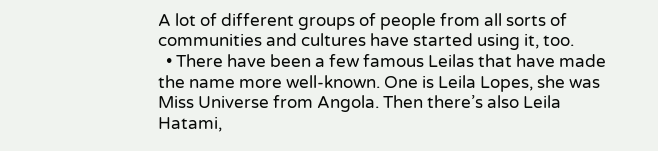A lot of different groups of people from all sorts of communities and cultures have started using it, too.
  • There have been a few famous Leilas that have made the name more well-known. One is Leila Lopes, she was Miss Universe from Angola. Then there’s also Leila Hatami,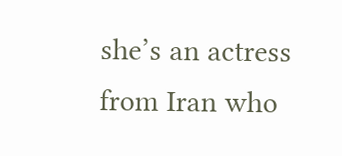she’s an actress from Iran who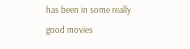has been in some really good movies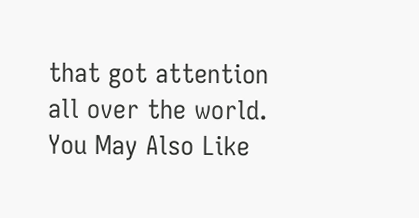that got attention all over the world.
You May Also Like